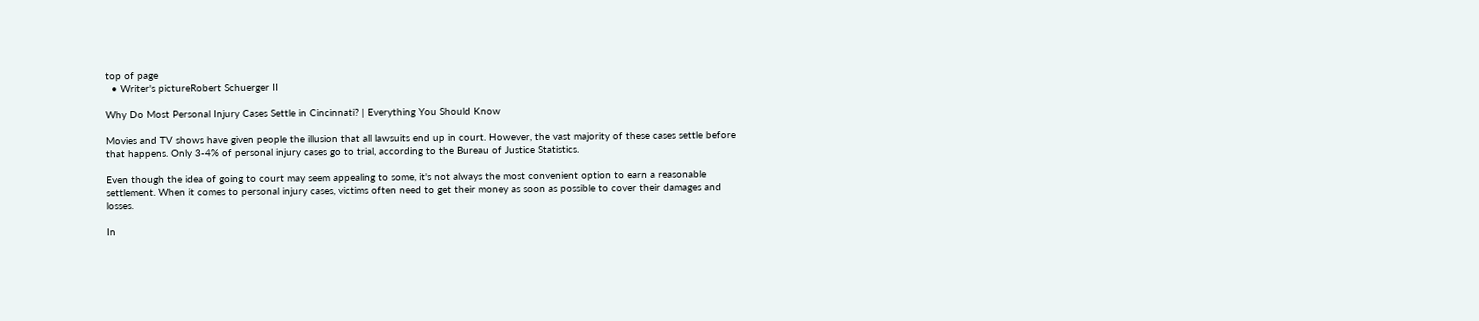top of page
  • Writer's pictureRobert Schuerger II

Why Do Most Personal Injury Cases Settle in Cincinnati? | Everything You Should Know

Movies and TV shows have given people the illusion that all lawsuits end up in court. However, the vast majority of these cases settle before that happens. Only 3-4% of personal injury cases go to trial, according to the Bureau of Justice Statistics.

Even though the idea of going to court may seem appealing to some, it's not always the most convenient option to earn a reasonable settlement. When it comes to personal injury cases, victims often need to get their money as soon as possible to cover their damages and losses.

In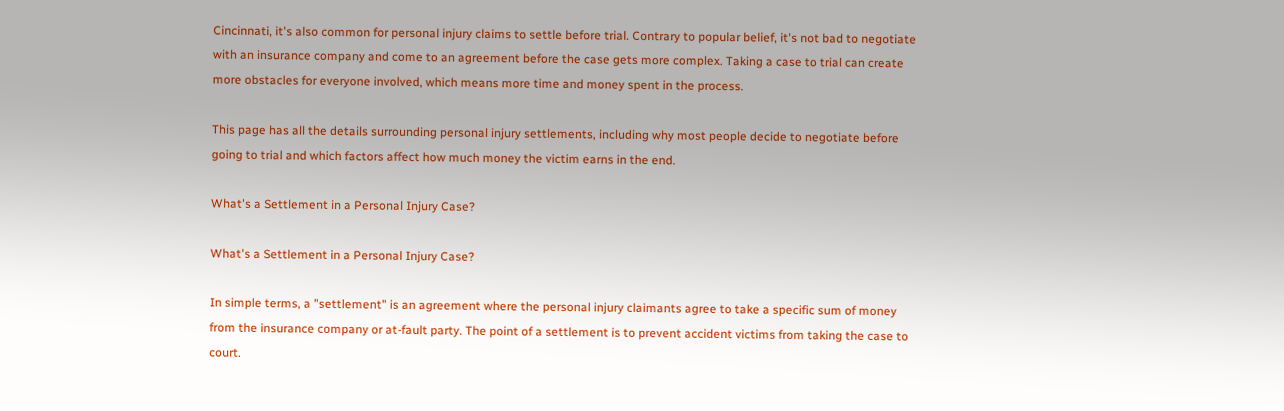Cincinnati, it's also common for personal injury claims to settle before trial. Contrary to popular belief, it's not bad to negotiate with an insurance company and come to an agreement before the case gets more complex. Taking a case to trial can create more obstacles for everyone involved, which means more time and money spent in the process.

This page has all the details surrounding personal injury settlements, including why most people decide to negotiate before going to trial and which factors affect how much money the victim earns in the end.

What's a Settlement in a Personal Injury Case?

What's a Settlement in a Personal Injury Case?

In simple terms, a "settlement" is an agreement where the personal injury claimants agree to take a specific sum of money from the insurance company or at-fault party. The point of a settlement is to prevent accident victims from taking the case to court.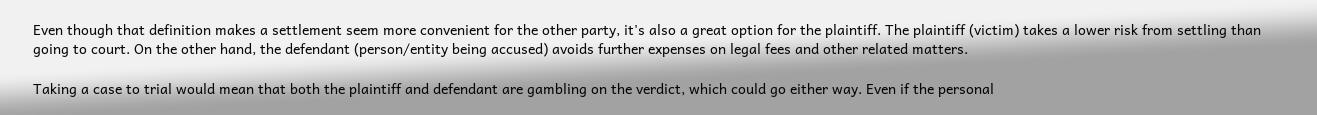Even though that definition makes a settlement seem more convenient for the other party, it's also a great option for the plaintiff. The plaintiff (victim) takes a lower risk from settling than going to court. On the other hand, the defendant (person/entity being accused) avoids further expenses on legal fees and other related matters.

Taking a case to trial would mean that both the plaintiff and defendant are gambling on the verdict, which could go either way. Even if the personal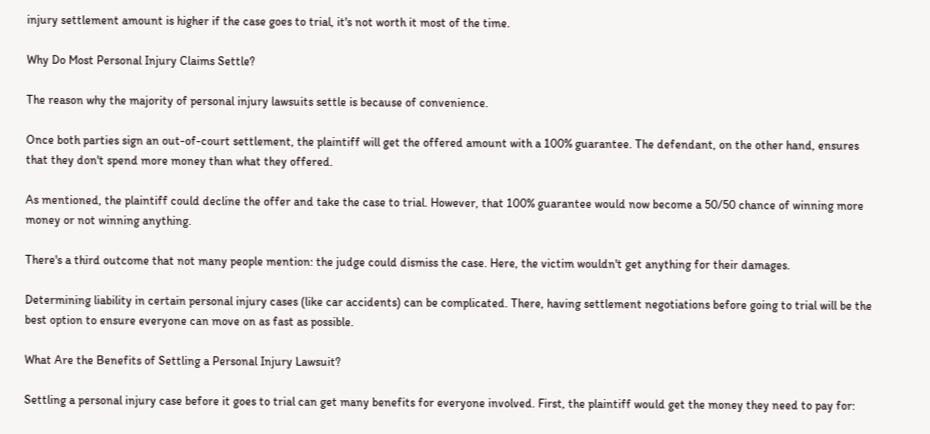injury settlement amount is higher if the case goes to trial, it's not worth it most of the time.

Why Do Most Personal Injury Claims Settle?

The reason why the majority of personal injury lawsuits settle is because of convenience.

Once both parties sign an out-of-court settlement, the plaintiff will get the offered amount with a 100% guarantee. The defendant, on the other hand, ensures that they don't spend more money than what they offered.

As mentioned, the plaintiff could decline the offer and take the case to trial. However, that 100% guarantee would now become a 50/50 chance of winning more money or not winning anything.

There's a third outcome that not many people mention: the judge could dismiss the case. Here, the victim wouldn't get anything for their damages.

Determining liability in certain personal injury cases (like car accidents) can be complicated. There, having settlement negotiations before going to trial will be the best option to ensure everyone can move on as fast as possible.

What Are the Benefits of Settling a Personal Injury Lawsuit?

Settling a personal injury case before it goes to trial can get many benefits for everyone involved. First, the plaintiff would get the money they need to pay for: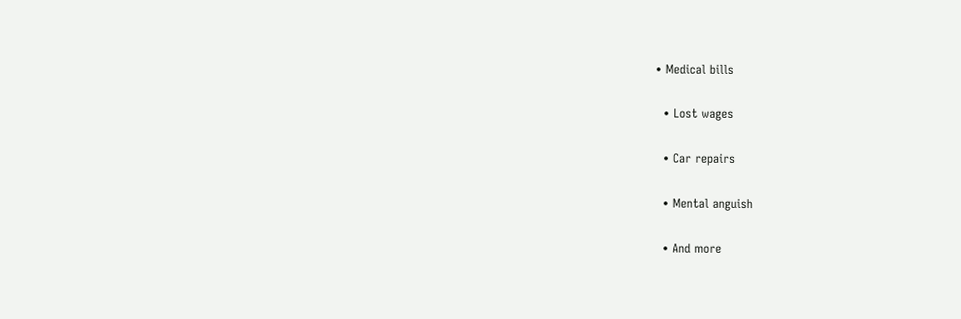• Medical bills

  • Lost wages

  • Car repairs

  • Mental anguish

  • And more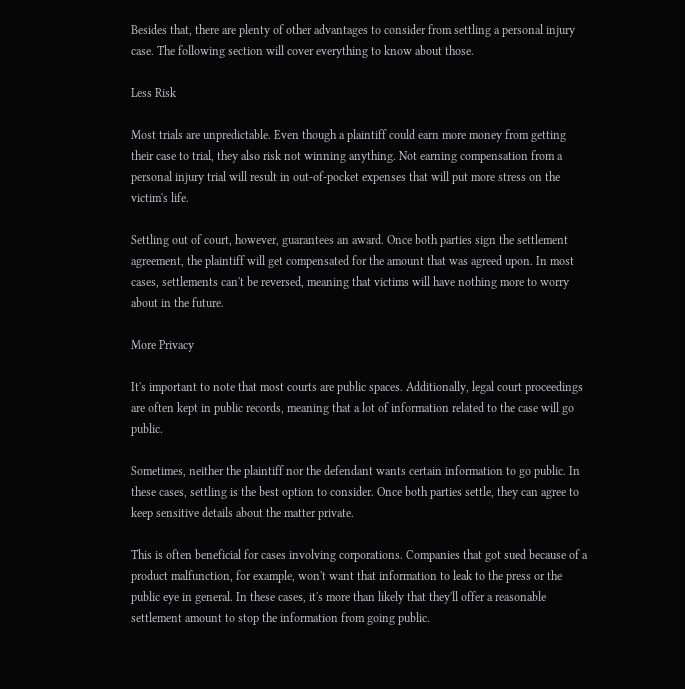Besides that, there are plenty of other advantages to consider from settling a personal injury case. The following section will cover everything to know about those.

Less Risk

Most trials are unpredictable. Even though a plaintiff could earn more money from getting their case to trial, they also risk not winning anything. Not earning compensation from a personal injury trial will result in out-of-pocket expenses that will put more stress on the victim's life.

Settling out of court, however, guarantees an award. Once both parties sign the settlement agreement, the plaintiff will get compensated for the amount that was agreed upon. In most cases, settlements can't be reversed, meaning that victims will have nothing more to worry about in the future.

More Privacy

It's important to note that most courts are public spaces. Additionally, legal court proceedings are often kept in public records, meaning that a lot of information related to the case will go public.

Sometimes, neither the plaintiff nor the defendant wants certain information to go public. In these cases, settling is the best option to consider. Once both parties settle, they can agree to keep sensitive details about the matter private.

This is often beneficial for cases involving corporations. Companies that got sued because of a product malfunction, for example, won't want that information to leak to the press or the public eye in general. In these cases, it's more than likely that they'll offer a reasonable settlement amount to stop the information from going public.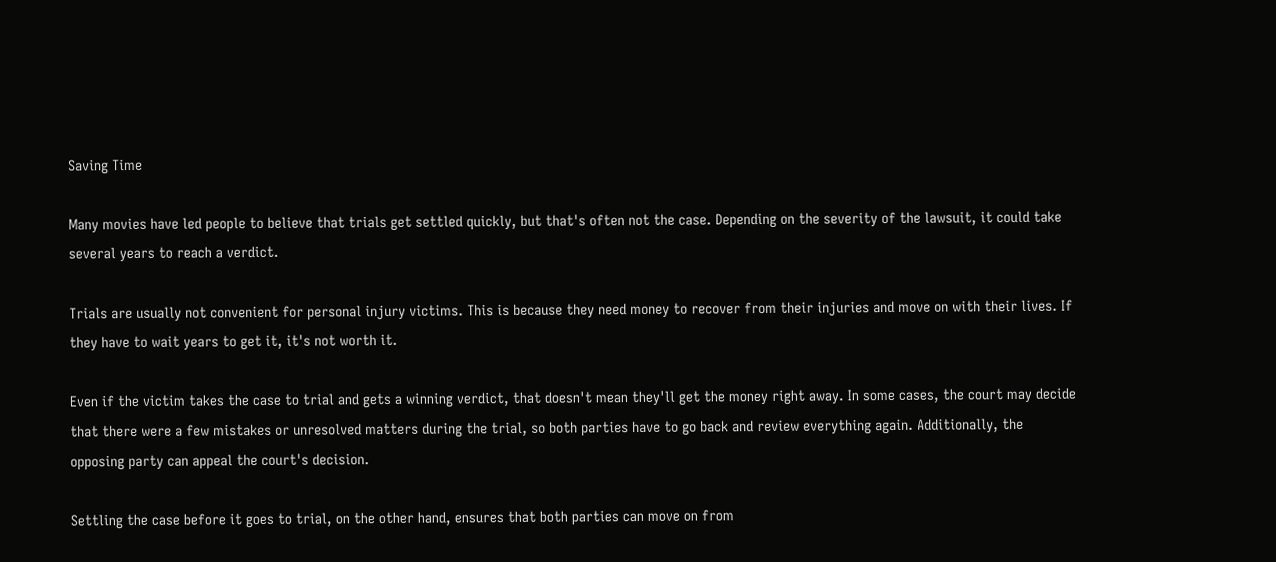Saving Time

Many movies have led people to believe that trials get settled quickly, but that's often not the case. Depending on the severity of the lawsuit, it could take several years to reach a verdict.

Trials are usually not convenient for personal injury victims. This is because they need money to recover from their injuries and move on with their lives. If they have to wait years to get it, it's not worth it.

Even if the victim takes the case to trial and gets a winning verdict, that doesn't mean they'll get the money right away. In some cases, the court may decide that there were a few mistakes or unresolved matters during the trial, so both parties have to go back and review everything again. Additionally, the opposing party can appeal the court's decision.

Settling the case before it goes to trial, on the other hand, ensures that both parties can move on from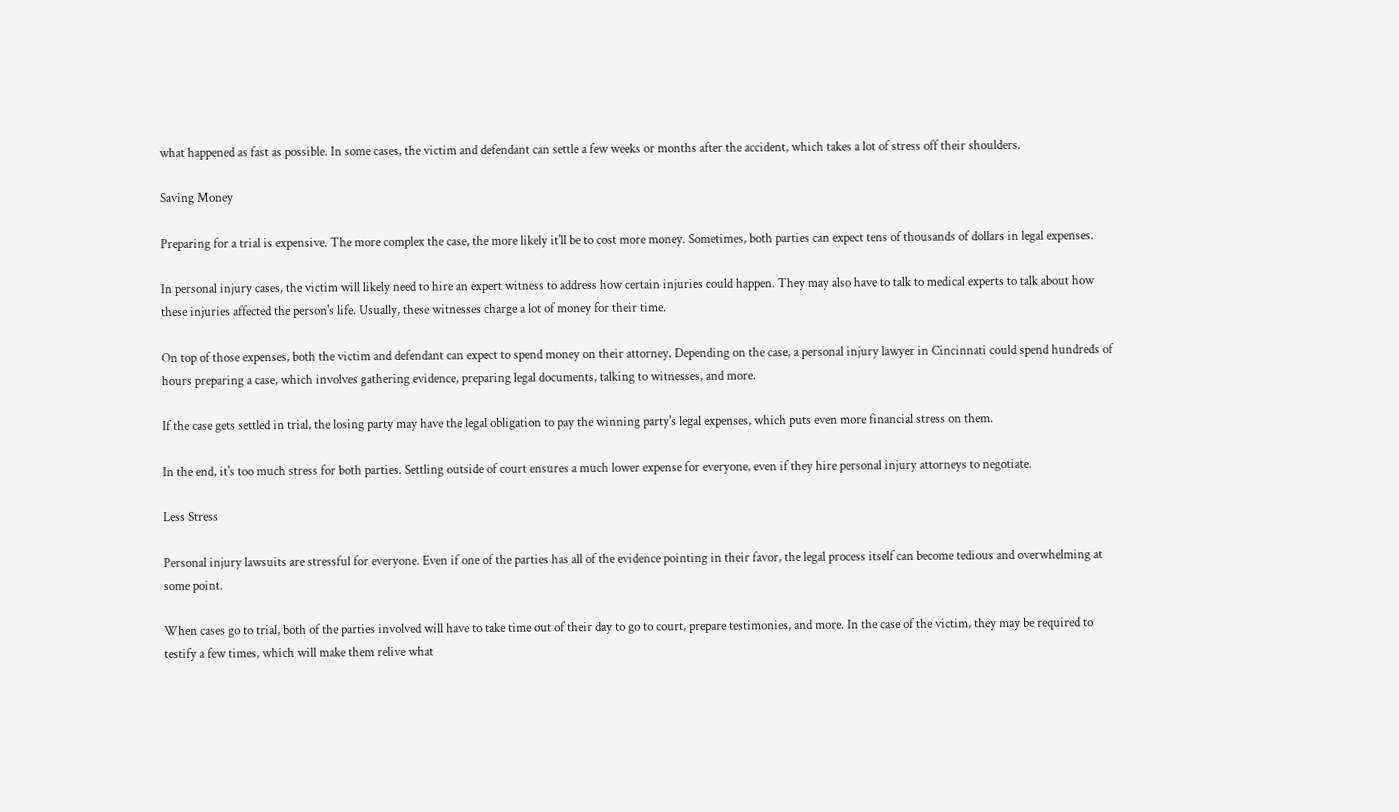what happened as fast as possible. In some cases, the victim and defendant can settle a few weeks or months after the accident, which takes a lot of stress off their shoulders.

Saving Money

Preparing for a trial is expensive. The more complex the case, the more likely it'll be to cost more money. Sometimes, both parties can expect tens of thousands of dollars in legal expenses.

In personal injury cases, the victim will likely need to hire an expert witness to address how certain injuries could happen. They may also have to talk to medical experts to talk about how these injuries affected the person's life. Usually, these witnesses charge a lot of money for their time.

On top of those expenses, both the victim and defendant can expect to spend money on their attorney. Depending on the case, a personal injury lawyer in Cincinnati could spend hundreds of hours preparing a case, which involves gathering evidence, preparing legal documents, talking to witnesses, and more.

If the case gets settled in trial, the losing party may have the legal obligation to pay the winning party's legal expenses, which puts even more financial stress on them.

In the end, it's too much stress for both parties. Settling outside of court ensures a much lower expense for everyone, even if they hire personal injury attorneys to negotiate.

Less Stress

Personal injury lawsuits are stressful for everyone. Even if one of the parties has all of the evidence pointing in their favor, the legal process itself can become tedious and overwhelming at some point.

When cases go to trial, both of the parties involved will have to take time out of their day to go to court, prepare testimonies, and more. In the case of the victim, they may be required to testify a few times, which will make them relive what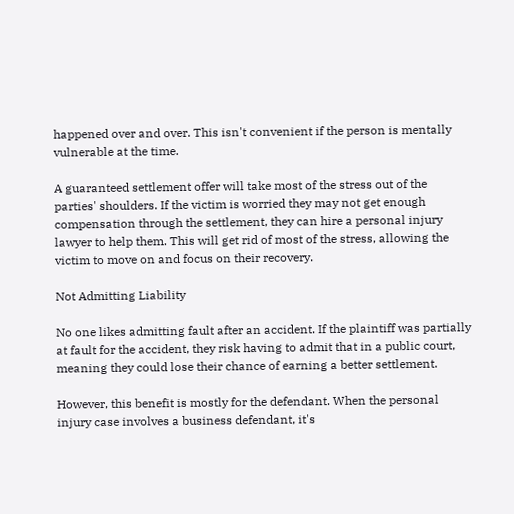happened over and over. This isn't convenient if the person is mentally vulnerable at the time.

A guaranteed settlement offer will take most of the stress out of the parties' shoulders. If the victim is worried they may not get enough compensation through the settlement, they can hire a personal injury lawyer to help them. This will get rid of most of the stress, allowing the victim to move on and focus on their recovery.

Not Admitting Liability

No one likes admitting fault after an accident. If the plaintiff was partially at fault for the accident, they risk having to admit that in a public court, meaning they could lose their chance of earning a better settlement.

However, this benefit is mostly for the defendant. When the personal injury case involves a business defendant, it's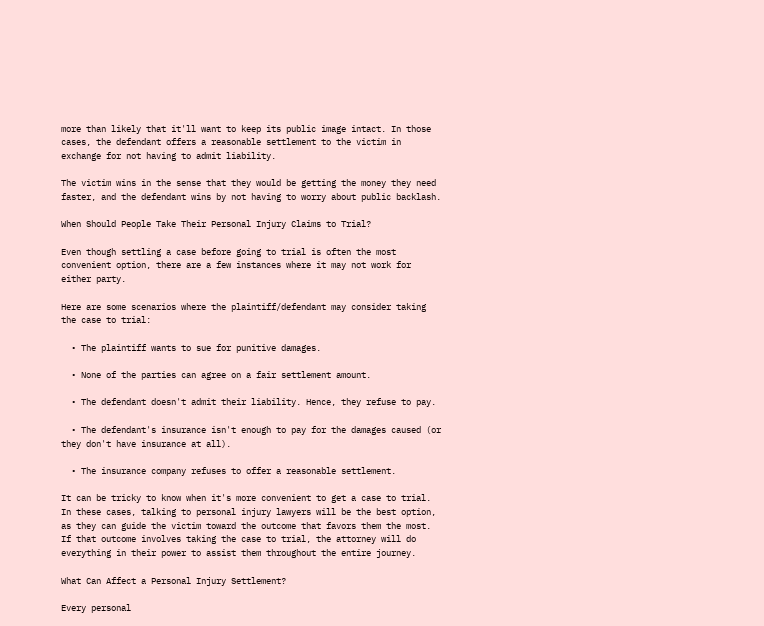more than likely that it'll want to keep its public image intact. In those cases, the defendant offers a reasonable settlement to the victim in exchange for not having to admit liability.

The victim wins in the sense that they would be getting the money they need faster, and the defendant wins by not having to worry about public backlash.

When Should People Take Their Personal Injury Claims to Trial?

Even though settling a case before going to trial is often the most convenient option, there are a few instances where it may not work for either party.

Here are some scenarios where the plaintiff/defendant may consider taking the case to trial:

  • The plaintiff wants to sue for punitive damages.

  • None of the parties can agree on a fair settlement amount.

  • The defendant doesn't admit their liability. Hence, they refuse to pay.

  • The defendant's insurance isn't enough to pay for the damages caused (or they don't have insurance at all).

  • The insurance company refuses to offer a reasonable settlement.

It can be tricky to know when it's more convenient to get a case to trial. In these cases, talking to personal injury lawyers will be the best option, as they can guide the victim toward the outcome that favors them the most. If that outcome involves taking the case to trial, the attorney will do everything in their power to assist them throughout the entire journey.

What Can Affect a Personal Injury Settlement?

Every personal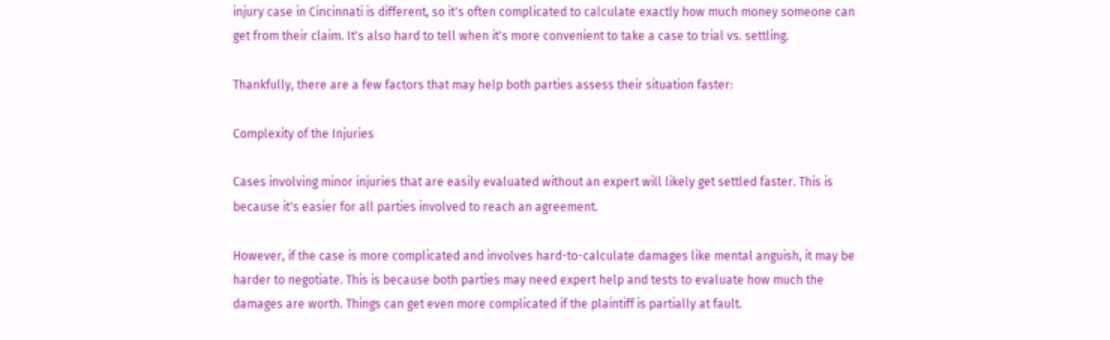injury case in Cincinnati is different, so it's often complicated to calculate exactly how much money someone can get from their claim. It's also hard to tell when it's more convenient to take a case to trial vs. settling.

Thankfully, there are a few factors that may help both parties assess their situation faster:

Complexity of the Injuries

Cases involving minor injuries that are easily evaluated without an expert will likely get settled faster. This is because it's easier for all parties involved to reach an agreement.

However, if the case is more complicated and involves hard-to-calculate damages like mental anguish, it may be harder to negotiate. This is because both parties may need expert help and tests to evaluate how much the damages are worth. Things can get even more complicated if the plaintiff is partially at fault.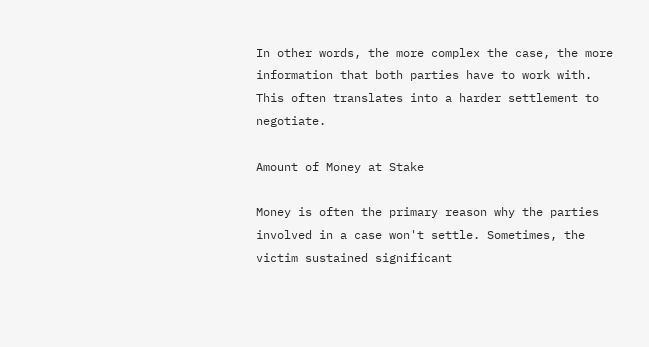In other words, the more complex the case, the more information that both parties have to work with. This often translates into a harder settlement to negotiate.

Amount of Money at Stake

Money is often the primary reason why the parties involved in a case won't settle. Sometimes, the victim sustained significant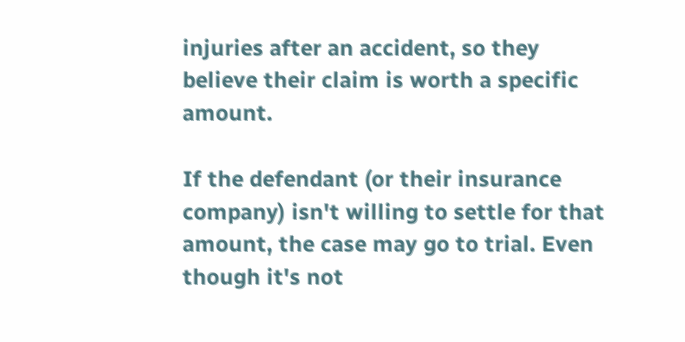injuries after an accident, so they believe their claim is worth a specific amount.

If the defendant (or their insurance company) isn't willing to settle for that amount, the case may go to trial. Even though it's not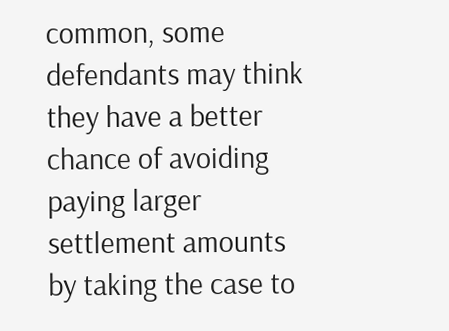common, some defendants may think they have a better chance of avoiding paying larger settlement amounts by taking the case to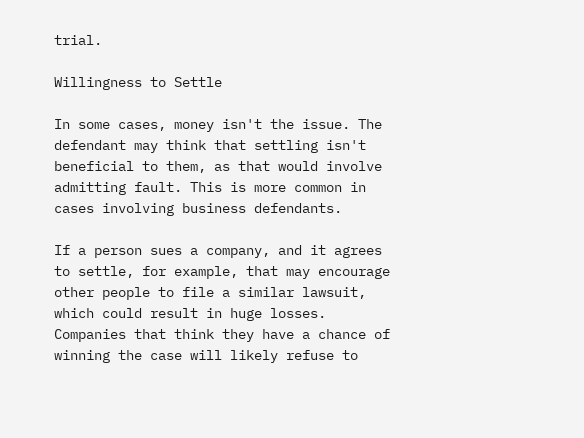trial.

Willingness to Settle

In some cases, money isn't the issue. The defendant may think that settling isn't beneficial to them, as that would involve admitting fault. This is more common in cases involving business defendants.

If a person sues a company, and it agrees to settle, for example, that may encourage other people to file a similar lawsuit, which could result in huge losses. Companies that think they have a chance of winning the case will likely refuse to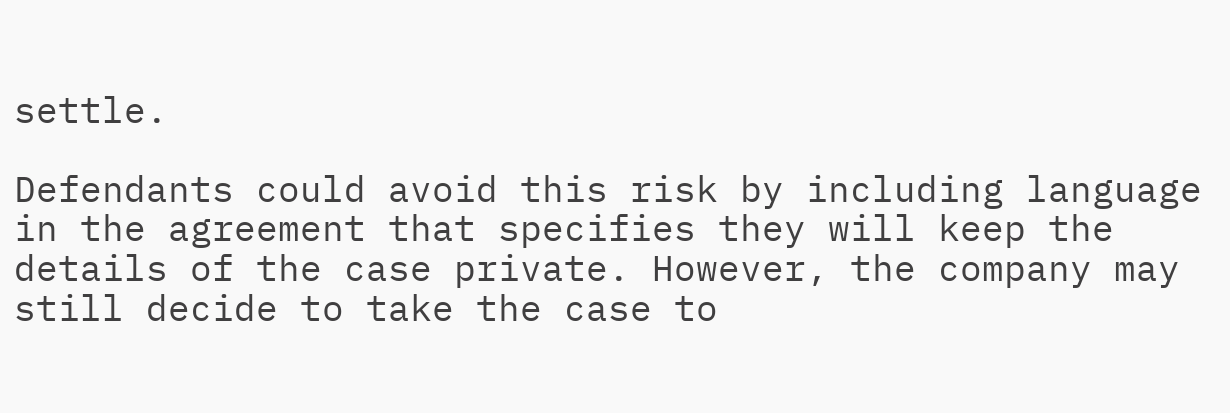settle.

Defendants could avoid this risk by including language in the agreement that specifies they will keep the details of the case private. However, the company may still decide to take the case to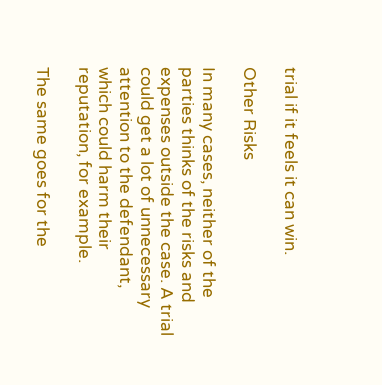trial if it feels it can win.

Other Risks

In many cases, neither of the parties thinks of the risks and expenses outside the case. A trial could get a lot of unnecessary attention to the defendant, which could harm their reputation, for example.

The same goes for the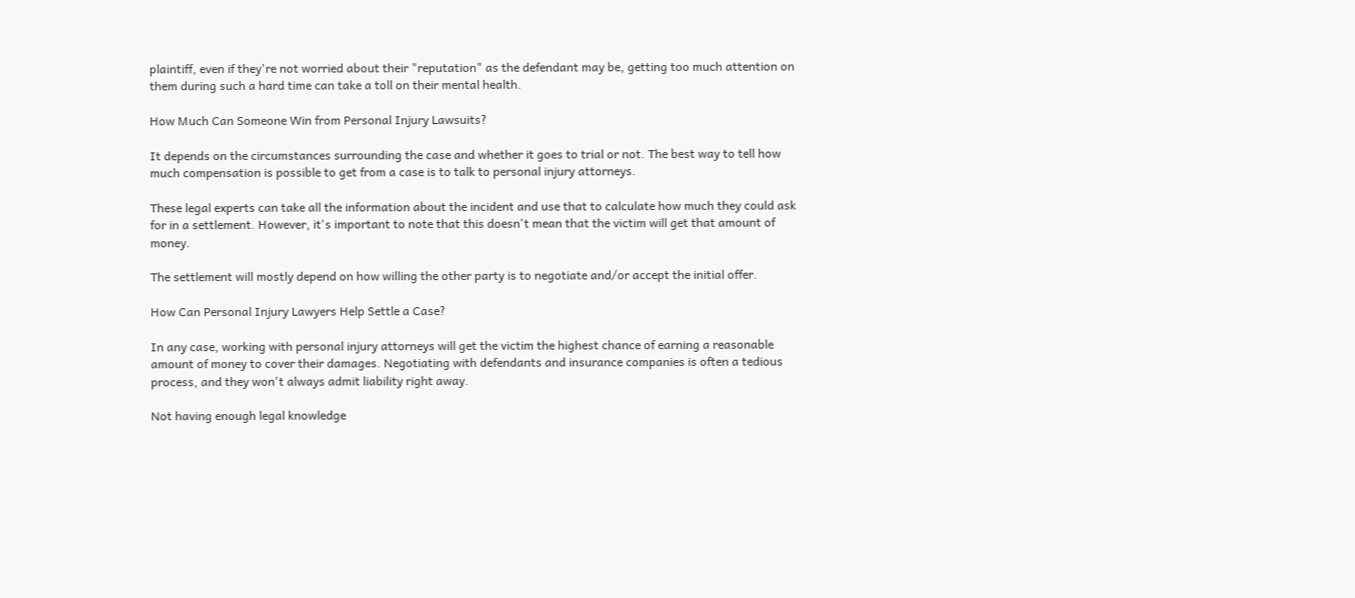plaintiff, even if they're not worried about their "reputation" as the defendant may be, getting too much attention on them during such a hard time can take a toll on their mental health.

How Much Can Someone Win from Personal Injury Lawsuits?

It depends on the circumstances surrounding the case and whether it goes to trial or not. The best way to tell how much compensation is possible to get from a case is to talk to personal injury attorneys.

These legal experts can take all the information about the incident and use that to calculate how much they could ask for in a settlement. However, it's important to note that this doesn't mean that the victim will get that amount of money.

The settlement will mostly depend on how willing the other party is to negotiate and/or accept the initial offer.

How Can Personal Injury Lawyers Help Settle a Case?

In any case, working with personal injury attorneys will get the victim the highest chance of earning a reasonable amount of money to cover their damages. Negotiating with defendants and insurance companies is often a tedious process, and they won't always admit liability right away.

Not having enough legal knowledge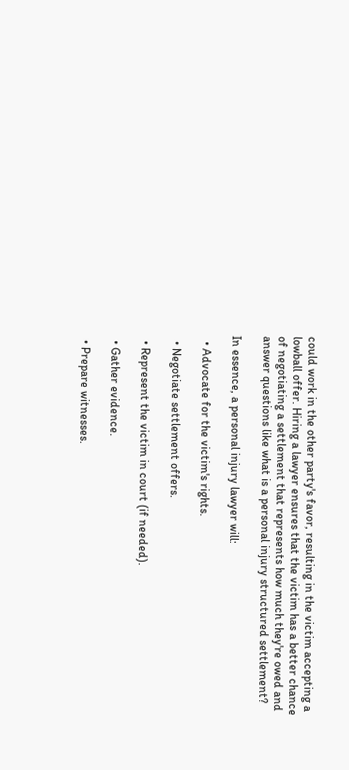could work in the other party's favor, resulting in the victim accepting a lowball offer. Hiring a lawyer ensures that the victim has a better chance of negotiating a settlement that represents how much they're owed and answer questions like what is a personal injury structured settlement?

In essence, a personal injury lawyer will:

  • Advocate for the victim's rights.

  • Negotiate settlement offers.

  • Represent the victim in court (if needed).

  • Gather evidence.

  • Prepare witnesses.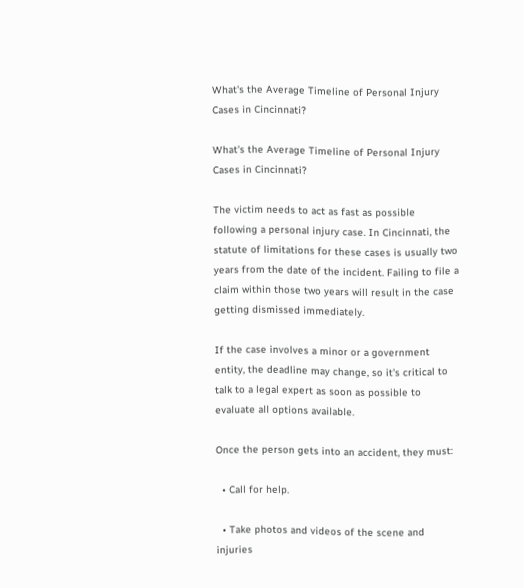What's the Average Timeline of Personal Injury Cases in Cincinnati?

What's the Average Timeline of Personal Injury Cases in Cincinnati?

The victim needs to act as fast as possible following a personal injury case. In Cincinnati, the statute of limitations for these cases is usually two years from the date of the incident. Failing to file a claim within those two years will result in the case getting dismissed immediately.

If the case involves a minor or a government entity, the deadline may change, so it's critical to talk to a legal expert as soon as possible to evaluate all options available.

Once the person gets into an accident, they must:

  • Call for help.

  • Take photos and videos of the scene and injuries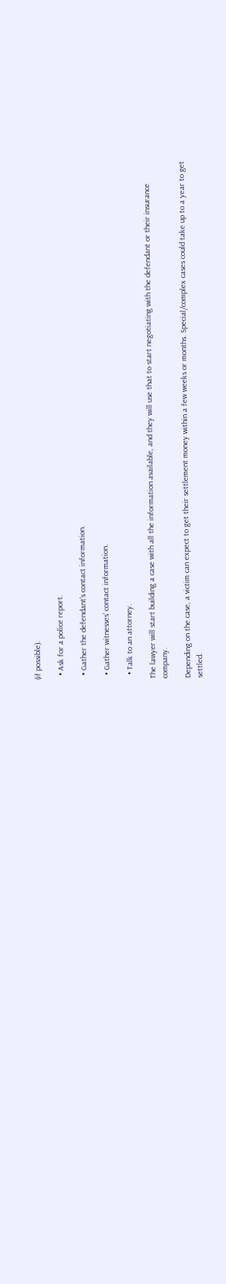(if possible).

  • Ask for a police report.

  • Gather the defendant's contact information.

  • Gather witnesses' contact information.

  • Talk to an attorney.

The lawyer will start building a case with all the information available, and they will use that to start negotiating with the defendant or their insurance company.

Depending on the case, a victim can expect to get their settlement money within a few weeks or months. Special/complex cases could take up to a year to get settled.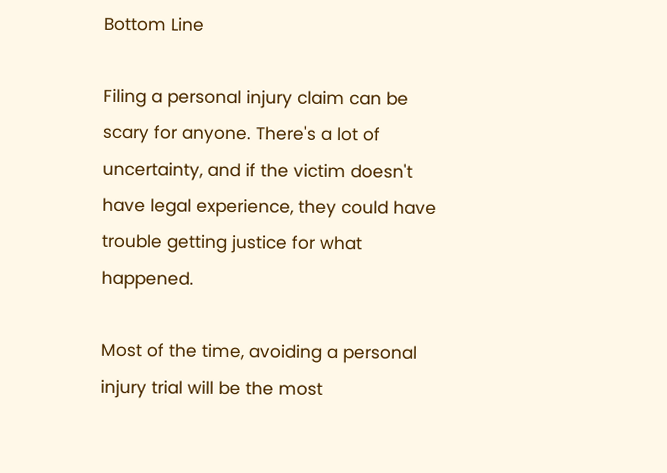Bottom Line

Filing a personal injury claim can be scary for anyone. There's a lot of uncertainty, and if the victim doesn't have legal experience, they could have trouble getting justice for what happened.

Most of the time, avoiding a personal injury trial will be the most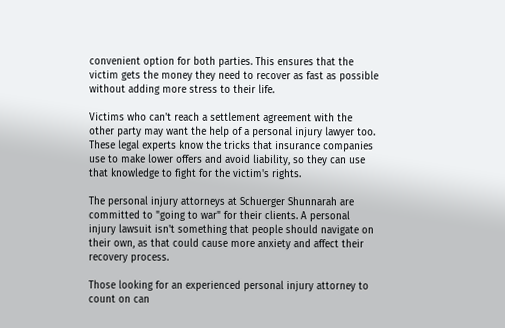convenient option for both parties. This ensures that the victim gets the money they need to recover as fast as possible without adding more stress to their life.

Victims who can't reach a settlement agreement with the other party may want the help of a personal injury lawyer too. These legal experts know the tricks that insurance companies use to make lower offers and avoid liability, so they can use that knowledge to fight for the victim's rights.

The personal injury attorneys at Schuerger Shunnarah are committed to "going to war" for their clients. A personal injury lawsuit isn't something that people should navigate on their own, as that could cause more anxiety and affect their recovery process.

Those looking for an experienced personal injury attorney to count on can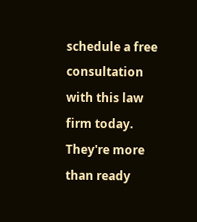schedule a free consultation with this law firm today. They're more than ready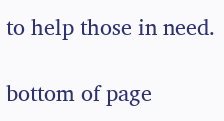to help those in need.

bottom of page